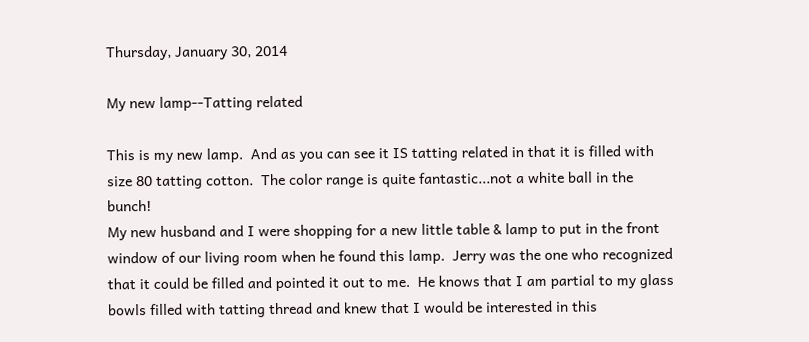Thursday, January 30, 2014

My new lamp--Tatting related

This is my new lamp.  And as you can see it IS tatting related in that it is filled with size 80 tatting cotton.  The color range is quite fantastic...not a white ball in the bunch!
My new husband and I were shopping for a new little table & lamp to put in the front window of our living room when he found this lamp.  Jerry was the one who recognized that it could be filled and pointed it out to me.  He knows that I am partial to my glass bowls filled with tatting thread and knew that I would be interested in this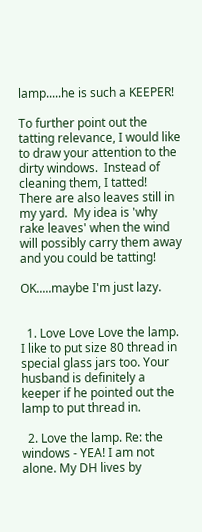lamp.....he is such a KEEPER!

To further point out the tatting relevance, I would like to draw your attention to the dirty windows.  Instead of cleaning them, I tatted!  There are also leaves still in my yard.  My idea is 'why rake leaves' when the wind will possibly carry them away and you could be tatting!

OK.....maybe I'm just lazy.


  1. Love Love Love the lamp. I like to put size 80 thread in special glass jars too. Your husband is definitely a keeper if he pointed out the lamp to put thread in.

  2. Love the lamp. Re: the windows - YEA! I am not alone. My DH lives by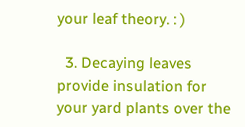your leaf theory. : )

  3. Decaying leaves provide insulation for your yard plants over the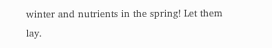winter and nutrients in the spring! Let them lay.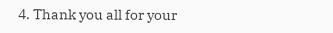4. Thank you all for your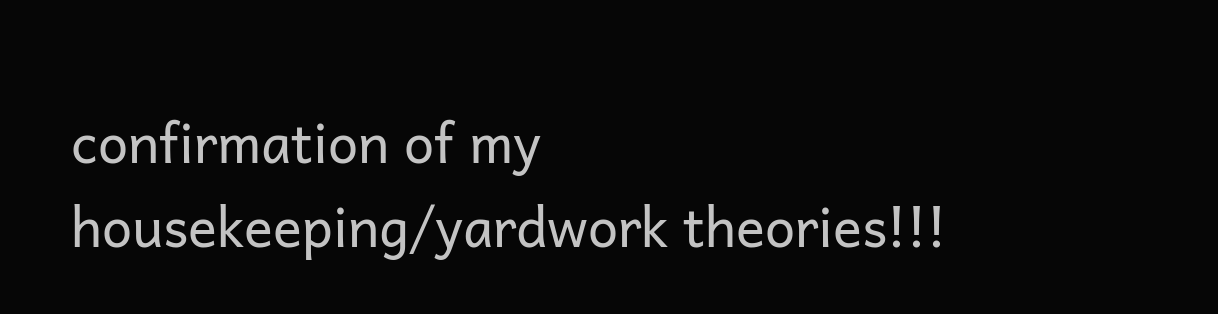confirmation of my housekeeping/yardwork theories!!!